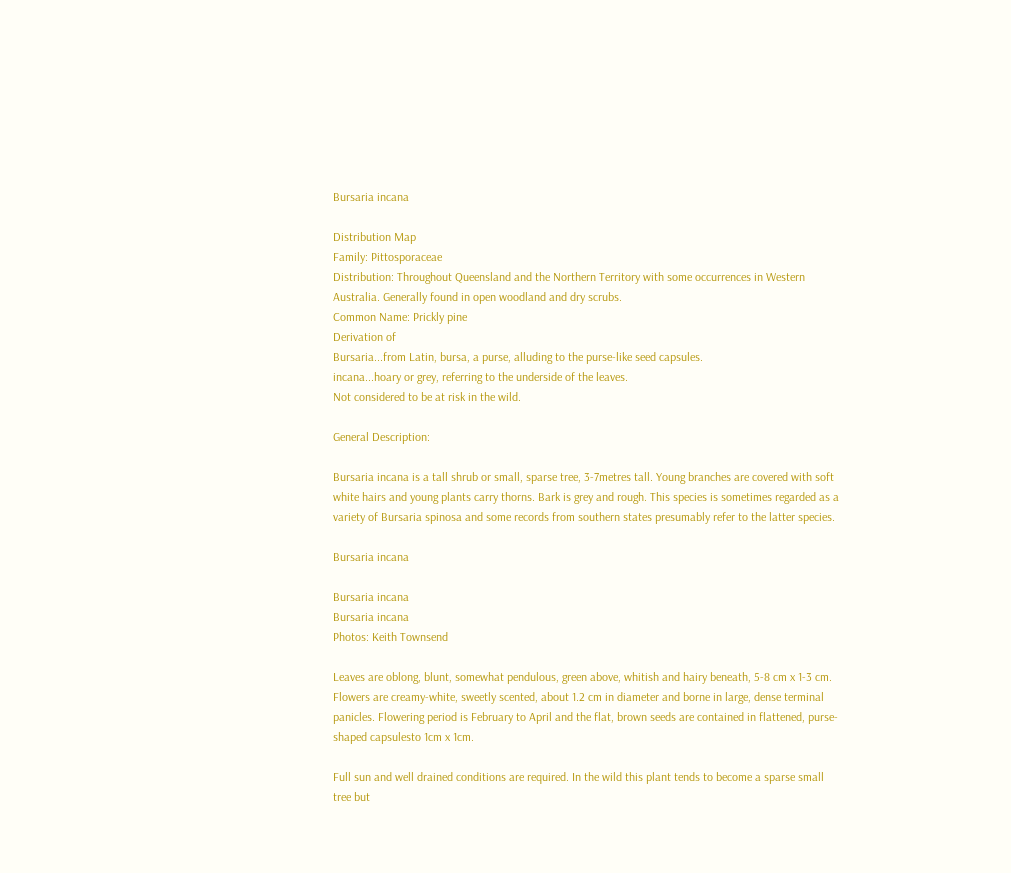Bursaria incana

Distribution Map
Family: Pittosporaceae
Distribution: Throughout Queensland and the Northern Territory with some occurrences in Western Australia. Generally found in open woodland and dry scrubs.
Common Name: Prickly pine
Derivation of
Bursaria...from Latin, bursa, a purse, alluding to the purse-like seed capsules.
incana...hoary or grey, referring to the underside of the leaves.
Not considered to be at risk in the wild.

General Description:

Bursaria incana is a tall shrub or small, sparse tree, 3-7metres tall. Young branches are covered with soft white hairs and young plants carry thorns. Bark is grey and rough. This species is sometimes regarded as a variety of Bursaria spinosa and some records from southern states presumably refer to the latter species.

Bursaria incana

Bursaria incana
Bursaria incana
Photos: Keith Townsend

Leaves are oblong, blunt, somewhat pendulous, green above, whitish and hairy beneath, 5-8 cm x 1-3 cm. Flowers are creamy-white, sweetly scented, about 1.2 cm in diameter and borne in large, dense terminal panicles. Flowering period is February to April and the flat, brown seeds are contained in flattened, purse-shaped capsulesto 1cm x 1cm.

Full sun and well drained conditions are required. In the wild this plant tends to become a sparse small tree but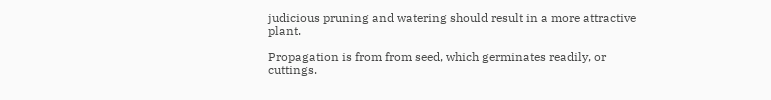judicious pruning and watering should result in a more attractive plant.

Propagation is from from seed, which germinates readily, or cuttings.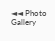◄◄ Photo Gallery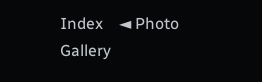Index    ◄ Photo Gallery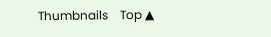Thumbnails    Top ▲